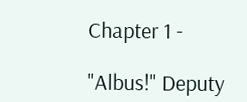Chapter 1 -

"Albus!" Deputy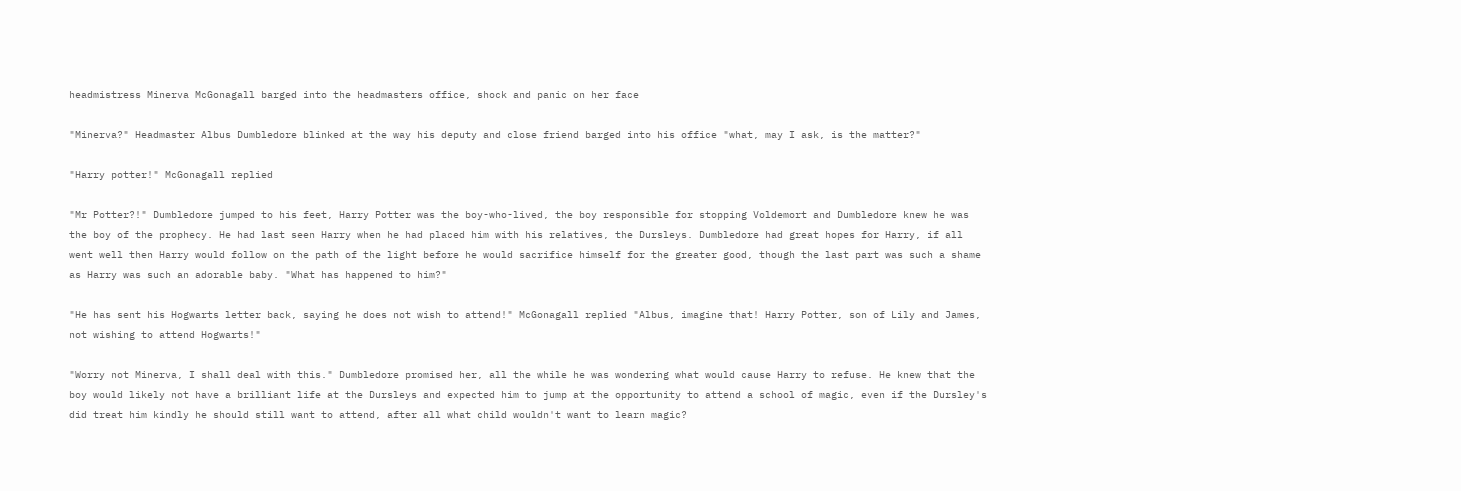headmistress Minerva McGonagall barged into the headmasters office, shock and panic on her face

"Minerva?" Headmaster Albus Dumbledore blinked at the way his deputy and close friend barged into his office "what, may I ask, is the matter?"

"Harry potter!" McGonagall replied

"Mr Potter?!" Dumbledore jumped to his feet, Harry Potter was the boy-who-lived, the boy responsible for stopping Voldemort and Dumbledore knew he was the boy of the prophecy. He had last seen Harry when he had placed him with his relatives, the Dursleys. Dumbledore had great hopes for Harry, if all went well then Harry would follow on the path of the light before he would sacrifice himself for the greater good, though the last part was such a shame as Harry was such an adorable baby. "What has happened to him?"

"He has sent his Hogwarts letter back, saying he does not wish to attend!" McGonagall replied "Albus, imagine that! Harry Potter, son of Lily and James, not wishing to attend Hogwarts!"

"Worry not Minerva, I shall deal with this." Dumbledore promised her, all the while he was wondering what would cause Harry to refuse. He knew that the boy would likely not have a brilliant life at the Dursleys and expected him to jump at the opportunity to attend a school of magic, even if the Dursley's did treat him kindly he should still want to attend, after all what child wouldn't want to learn magic?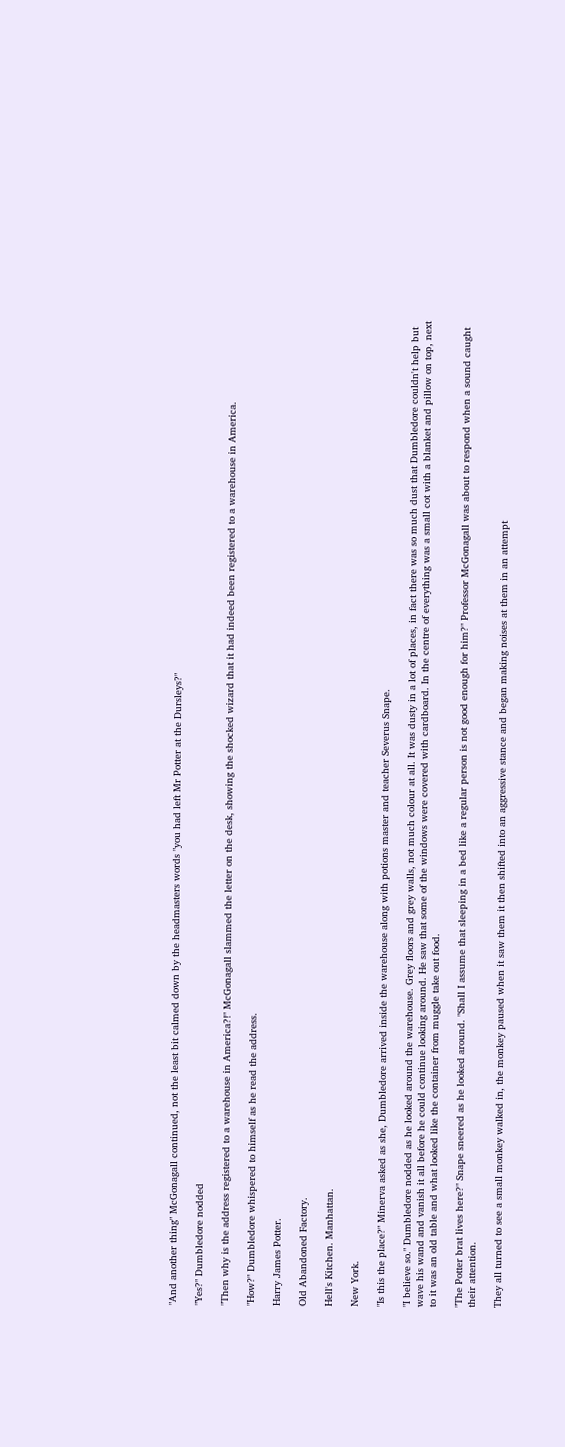"And another thing" McGonagall continued, not the least bit calmed down by the headmasters words "you had left Mr Potter at the Dursleys?"

"Yes?" Dumbledore nodded

"Then why is the address registered to a warehouse in America?!" McGonagall slammed the letter on the desk, showing the shocked wizard that it had indeed been registered to a warehouse in America.

"How?" Dumbledore whispered to himself as he read the address.

Harry James Potter.

Old Abandoned Factory.

Hell's Kitchen. Manhattan.

New York.

"Is this the place?" Minerva asked as she, Dumbledore arrived inside the warehouse along with potions master and teacher Severus Snape.

"I believe so." Dumbledore nodded as he looked around the warehouse. Grey floors and grey walls, not much colour at all. It was dusty in a lot of places, in fact there was so much dust that Dumbledore couldn't help but wave his wand and vanish it all before he could continue looking around. He saw that some of the windows were covered with cardboard. In the centre of everything was a small cot with a blanket and pillow on top, next to it was an old table and what looked like the container from muggle take out food.

"The Potter brat lives here?" Snape sneered as he looked around. "Shall I assume that sleeping in a bed like a regular person is not good enough for him?" Professor McGonagall was about to respond when a sound caught their attention.

They all turned to see a small monkey walked in, the monkey paused when it saw them it then shifted into an aggressive stance and began making noises at them in an attempt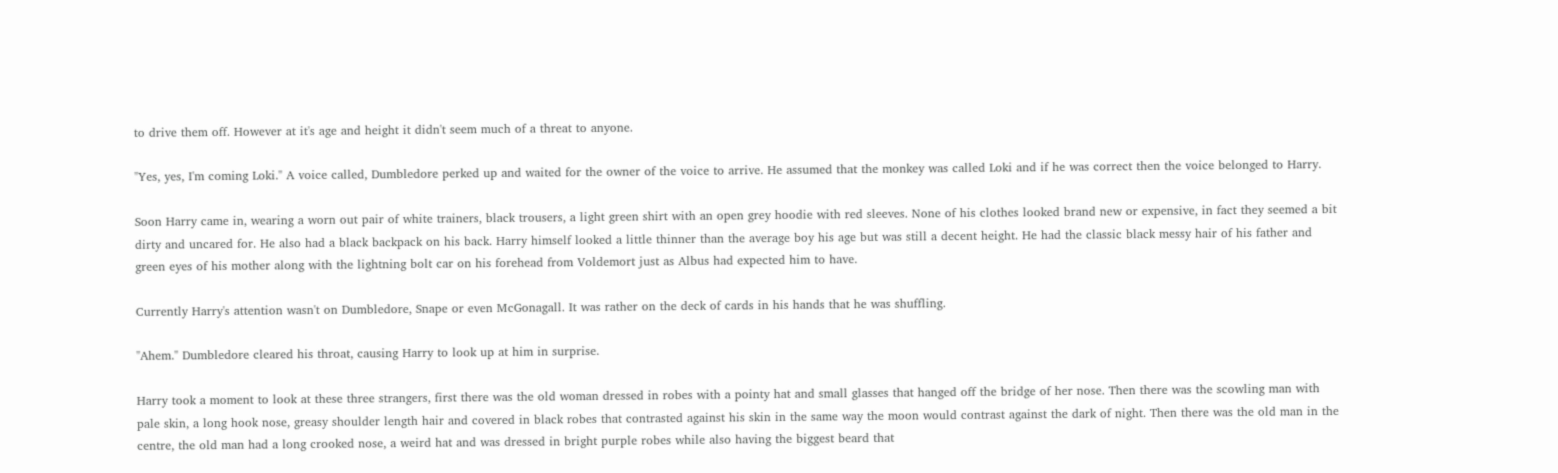to drive them off. However at it's age and height it didn't seem much of a threat to anyone.

"Yes, yes, I'm coming Loki." A voice called, Dumbledore perked up and waited for the owner of the voice to arrive. He assumed that the monkey was called Loki and if he was correct then the voice belonged to Harry.

Soon Harry came in, wearing a worn out pair of white trainers, black trousers, a light green shirt with an open grey hoodie with red sleeves. None of his clothes looked brand new or expensive, in fact they seemed a bit dirty and uncared for. He also had a black backpack on his back. Harry himself looked a little thinner than the average boy his age but was still a decent height. He had the classic black messy hair of his father and green eyes of his mother along with the lightning bolt car on his forehead from Voldemort just as Albus had expected him to have.

Currently Harry's attention wasn't on Dumbledore, Snape or even McGonagall. It was rather on the deck of cards in his hands that he was shuffling.

"Ahem." Dumbledore cleared his throat, causing Harry to look up at him in surprise.

Harry took a moment to look at these three strangers, first there was the old woman dressed in robes with a pointy hat and small glasses that hanged off the bridge of her nose. Then there was the scowling man with pale skin, a long hook nose, greasy shoulder length hair and covered in black robes that contrasted against his skin in the same way the moon would contrast against the dark of night. Then there was the old man in the centre, the old man had a long crooked nose, a weird hat and was dressed in bright purple robes while also having the biggest beard that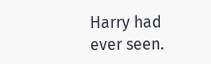Harry had ever seen.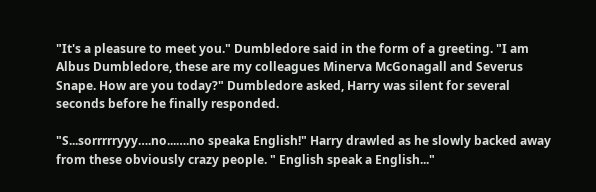"It's a pleasure to meet you." Dumbledore said in the form of a greeting. "I am Albus Dumbledore, these are my colleagues Minerva McGonagall and Severus Snape. How are you today?" Dumbledore asked, Harry was silent for several seconds before he finally responded.

"S...sorrrrryyy….no...….no speaka English!" Harry drawled as he slowly backed away from these obviously crazy people. " English speak a English..."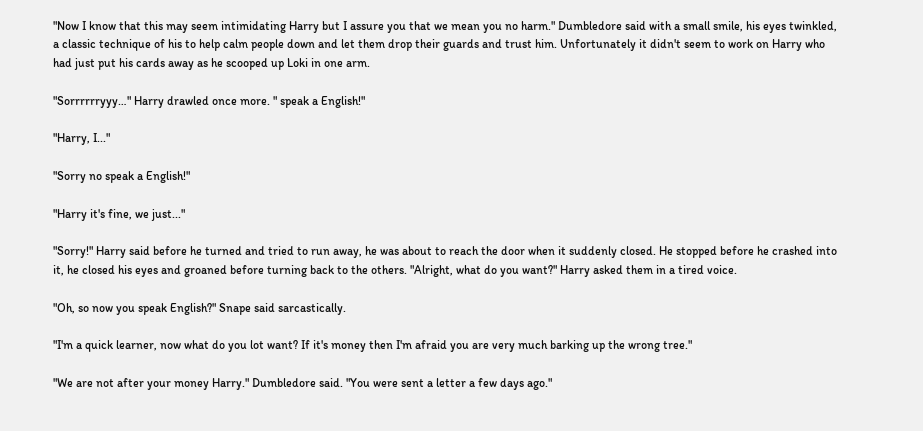"Now I know that this may seem intimidating Harry but I assure you that we mean you no harm." Dumbledore said with a small smile, his eyes twinkled, a classic technique of his to help calm people down and let them drop their guards and trust him. Unfortunately it didn't seem to work on Harry who had just put his cards away as he scooped up Loki in one arm.

"Sorrrrrryyy…" Harry drawled once more. " speak a English!"

"Harry, I..."

"Sorry no speak a English!"

"Harry it's fine, we just..."

"Sorry!" Harry said before he turned and tried to run away, he was about to reach the door when it suddenly closed. He stopped before he crashed into it, he closed his eyes and groaned before turning back to the others. "Alright, what do you want?" Harry asked them in a tired voice.

"Oh, so now you speak English?" Snape said sarcastically.

"I'm a quick learner, now what do you lot want? If it's money then I'm afraid you are very much barking up the wrong tree."

"We are not after your money Harry." Dumbledore said. "You were sent a letter a few days ago."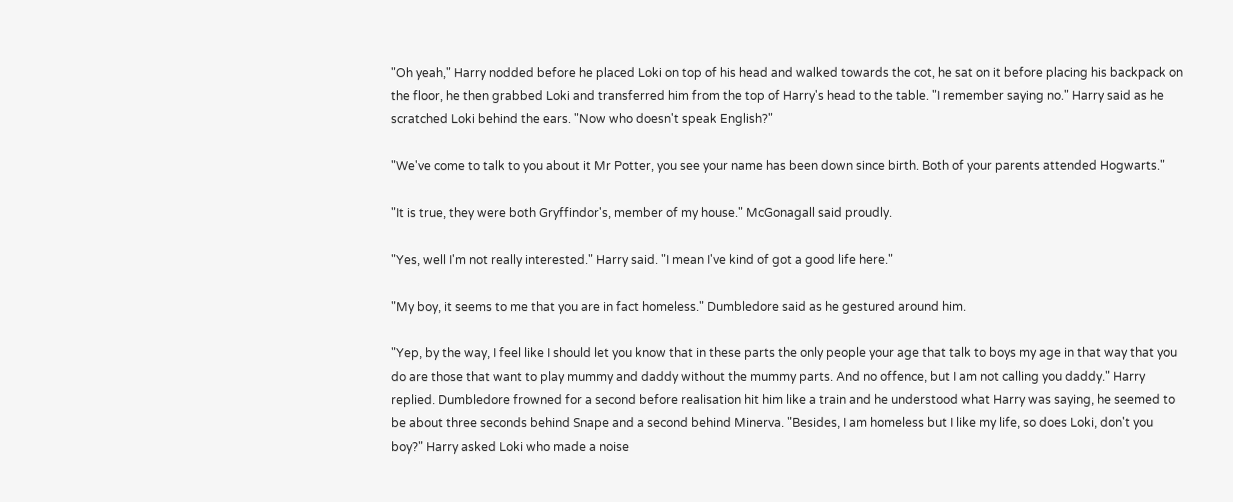"Oh yeah," Harry nodded before he placed Loki on top of his head and walked towards the cot, he sat on it before placing his backpack on the floor, he then grabbed Loki and transferred him from the top of Harry's head to the table. "I remember saying no." Harry said as he scratched Loki behind the ears. "Now who doesn't speak English?"

"We've come to talk to you about it Mr Potter, you see your name has been down since birth. Both of your parents attended Hogwarts."

"It is true, they were both Gryffindor's, member of my house." McGonagall said proudly.

"Yes, well I'm not really interested." Harry said. "I mean I've kind of got a good life here."

"My boy, it seems to me that you are in fact homeless." Dumbledore said as he gestured around him.

"Yep, by the way, I feel like I should let you know that in these parts the only people your age that talk to boys my age in that way that you do are those that want to play mummy and daddy without the mummy parts. And no offence, but I am not calling you daddy." Harry replied. Dumbledore frowned for a second before realisation hit him like a train and he understood what Harry was saying, he seemed to be about three seconds behind Snape and a second behind Minerva. "Besides, I am homeless but I like my life, so does Loki, don't you boy?" Harry asked Loki who made a noise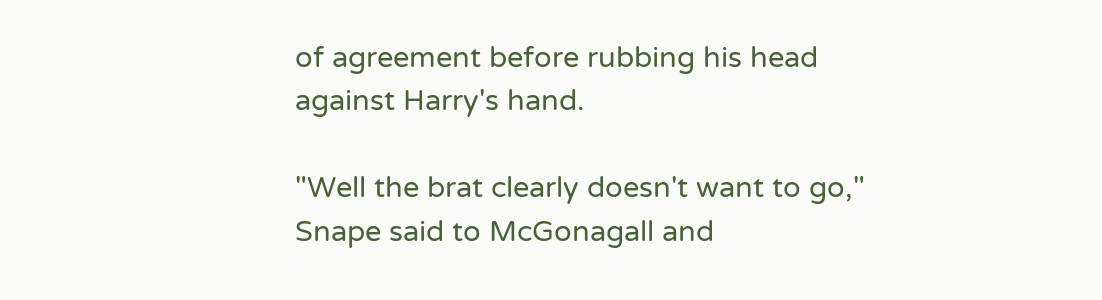of agreement before rubbing his head against Harry's hand.

"Well the brat clearly doesn't want to go," Snape said to McGonagall and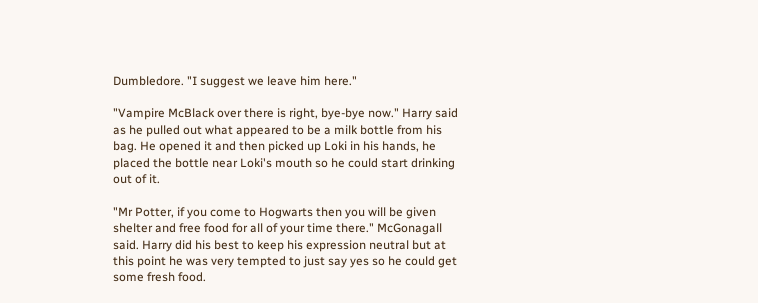Dumbledore. "I suggest we leave him here."

"Vampire McBlack over there is right, bye-bye now." Harry said as he pulled out what appeared to be a milk bottle from his bag. He opened it and then picked up Loki in his hands, he placed the bottle near Loki's mouth so he could start drinking out of it.

"Mr Potter, if you come to Hogwarts then you will be given shelter and free food for all of your time there." McGonagall said. Harry did his best to keep his expression neutral but at this point he was very tempted to just say yes so he could get some fresh food.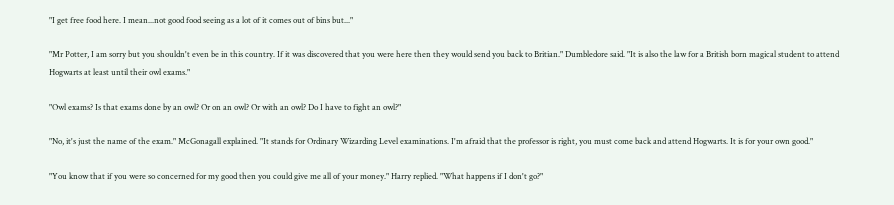"I get free food here. I mean...not good food seeing as a lot of it comes out of bins but..."

"Mr Potter, I am sorry but you shouldn't even be in this country. If it was discovered that you were here then they would send you back to Britian." Dumbledore said. "It is also the law for a British born magical student to attend Hogwarts at least until their owl exams."

"Owl exams? Is that exams done by an owl? Or on an owl? Or with an owl? Do I have to fight an owl?"

"No, it's just the name of the exam." McGonagall explained. "It stands for Ordinary Wizarding Level examinations. I'm afraid that the professor is right, you must come back and attend Hogwarts. It is for your own good."

"You know that if you were so concerned for my good then you could give me all of your money." Harry replied. "What happens if I don't go?"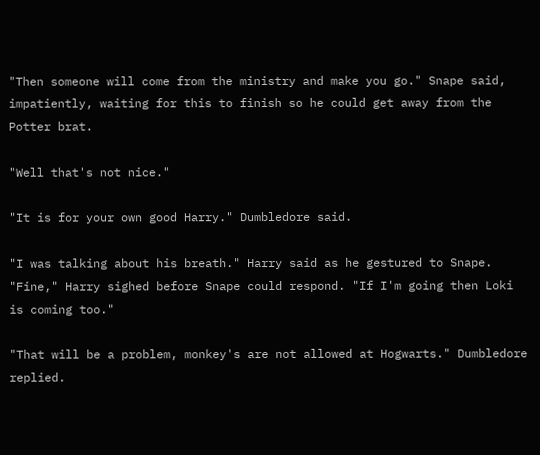"Then someone will come from the ministry and make you go." Snape said, impatiently, waiting for this to finish so he could get away from the Potter brat.

"Well that's not nice."

"It is for your own good Harry." Dumbledore said.

"I was talking about his breath." Harry said as he gestured to Snape. "Fine," Harry sighed before Snape could respond. "If I'm going then Loki is coming too."

"That will be a problem, monkey's are not allowed at Hogwarts." Dumbledore replied.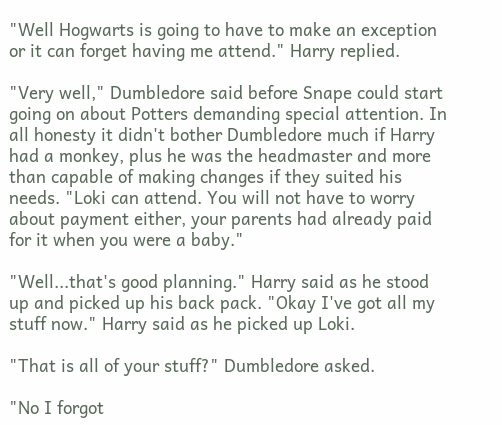"Well Hogwarts is going to have to make an exception or it can forget having me attend." Harry replied.

"Very well," Dumbledore said before Snape could start going on about Potters demanding special attention. In all honesty it didn't bother Dumbledore much if Harry had a monkey, plus he was the headmaster and more than capable of making changes if they suited his needs. "Loki can attend. You will not have to worry about payment either, your parents had already paid for it when you were a baby."

"Well...that's good planning." Harry said as he stood up and picked up his back pack. "Okay I've got all my stuff now." Harry said as he picked up Loki.

"That is all of your stuff?" Dumbledore asked.

"No I forgot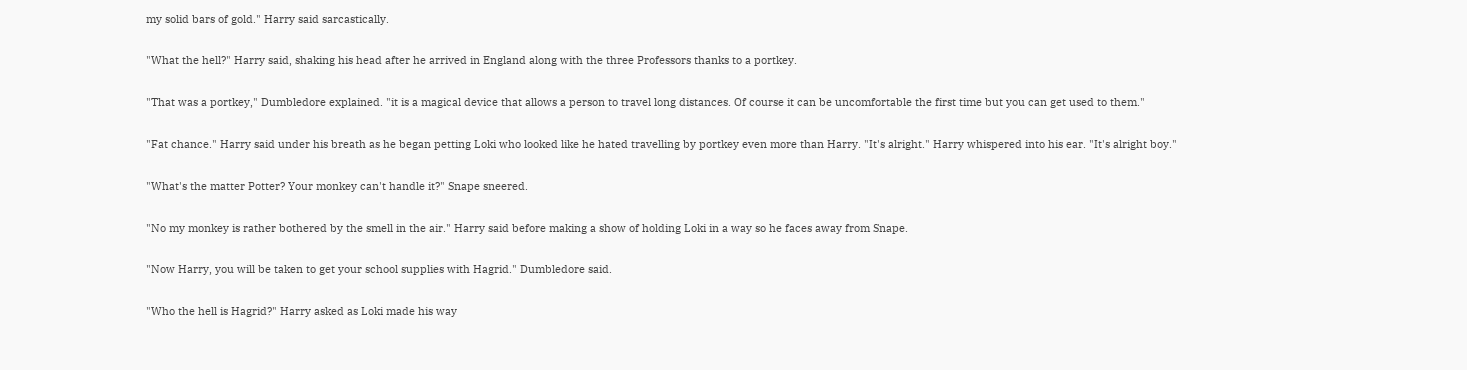my solid bars of gold." Harry said sarcastically.

"What the hell?" Harry said, shaking his head after he arrived in England along with the three Professors thanks to a portkey.

"That was a portkey," Dumbledore explained. "it is a magical device that allows a person to travel long distances. Of course it can be uncomfortable the first time but you can get used to them."

"Fat chance." Harry said under his breath as he began petting Loki who looked like he hated travelling by portkey even more than Harry. "It's alright." Harry whispered into his ear. "It's alright boy."

"What's the matter Potter? Your monkey can't handle it?" Snape sneered.

"No my monkey is rather bothered by the smell in the air." Harry said before making a show of holding Loki in a way so he faces away from Snape.

"Now Harry, you will be taken to get your school supplies with Hagrid." Dumbledore said.

"Who the hell is Hagrid?" Harry asked as Loki made his way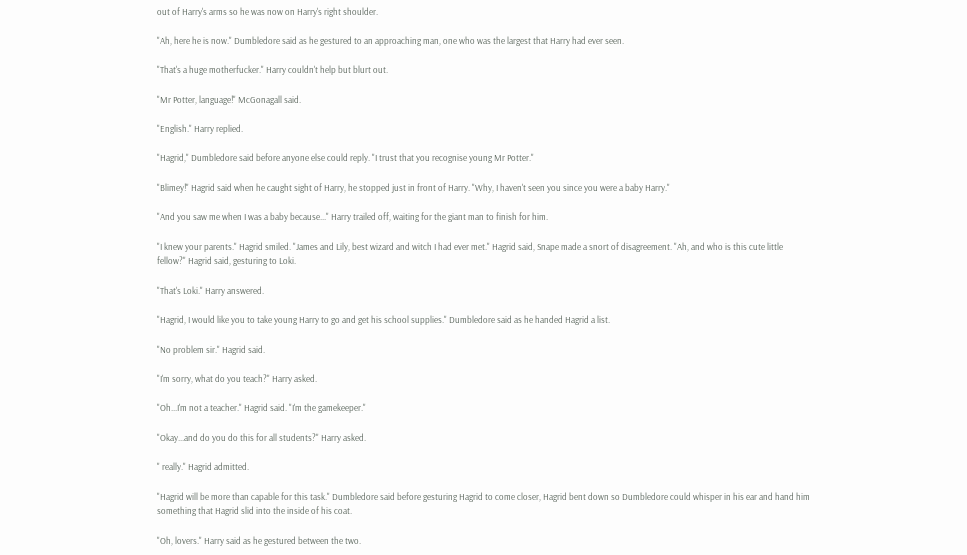out of Harry's arms so he was now on Harry's right shoulder.

"Ah, here he is now." Dumbledore said as he gestured to an approaching man, one who was the largest that Harry had ever seen.

"That's a huge motherfucker." Harry couldn't help but blurt out.

"Mr Potter, language!" McGonagall said.

"English." Harry replied.

"Hagrid," Dumbledore said before anyone else could reply. "I trust that you recognise young Mr Potter."

"Blimey!" Hagrid said when he caught sight of Harry, he stopped just in front of Harry. "Why, I haven't seen you since you were a baby Harry."

"And you saw me when I was a baby because..." Harry trailed off, waiting for the giant man to finish for him.

"I knew your parents." Hagrid smiled. "James and Lily, best wizard and witch I had ever met." Hagrid said, Snape made a snort of disagreement. "Ah, and who is this cute little fellow?" Hagrid said, gesturing to Loki.

"That's Loki." Harry answered.

"Hagrid, I would like you to take young Harry to go and get his school supplies." Dumbledore said as he handed Hagrid a list.

"No problem sir." Hagrid said.

"I'm sorry, what do you teach?" Harry asked.

"Oh...I'm not a teacher." Hagrid said. "I'm the gamekeeper."

"Okay...and do you do this for all students?" Harry asked.

" really." Hagrid admitted.

"Hagrid will be more than capable for this task." Dumbledore said before gesturing Hagrid to come closer, Hagrid bent down so Dumbledore could whisper in his ear and hand him something that Hagrid slid into the inside of his coat.

"Oh, lovers." Harry said as he gestured between the two.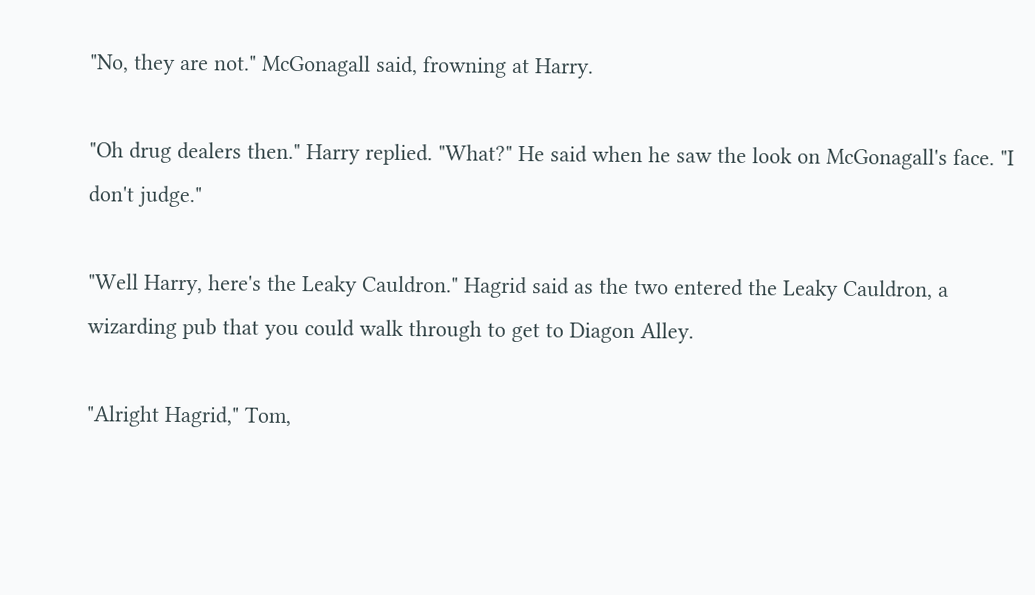"No, they are not." McGonagall said, frowning at Harry.

"Oh drug dealers then." Harry replied. "What?" He said when he saw the look on McGonagall's face. "I don't judge."

"Well Harry, here's the Leaky Cauldron." Hagrid said as the two entered the Leaky Cauldron, a wizarding pub that you could walk through to get to Diagon Alley.

"Alright Hagrid," Tom,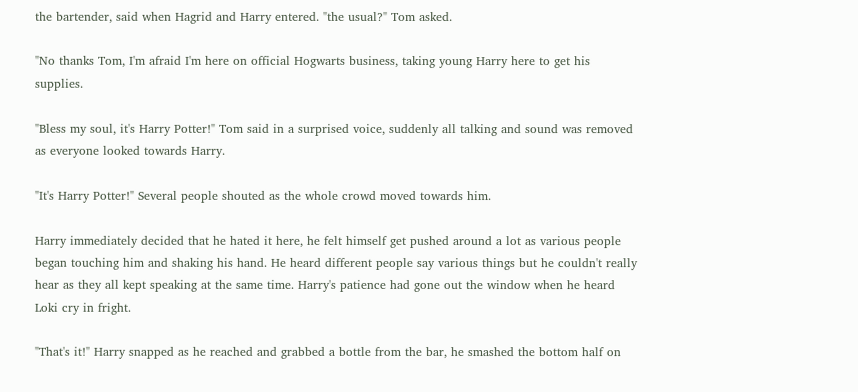the bartender, said when Hagrid and Harry entered. "the usual?" Tom asked.

"No thanks Tom, I'm afraid I'm here on official Hogwarts business, taking young Harry here to get his supplies.

"Bless my soul, it's Harry Potter!" Tom said in a surprised voice, suddenly all talking and sound was removed as everyone looked towards Harry.

"It's Harry Potter!" Several people shouted as the whole crowd moved towards him.

Harry immediately decided that he hated it here, he felt himself get pushed around a lot as various people began touching him and shaking his hand. He heard different people say various things but he couldn't really hear as they all kept speaking at the same time. Harry's patience had gone out the window when he heard Loki cry in fright.

"That's it!" Harry snapped as he reached and grabbed a bottle from the bar, he smashed the bottom half on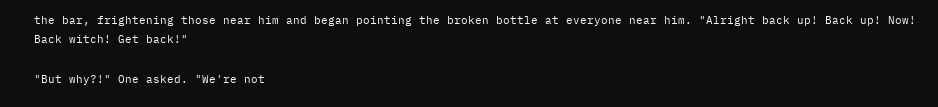the bar, frightening those near him and began pointing the broken bottle at everyone near him. "Alright back up! Back up! Now! Back witch! Get back!"

"But why?!" One asked. "We're not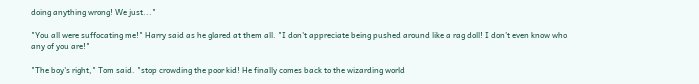doing anything wrong! We just..."

"You all were suffocating me!" Harry said as he glared at them all. "I don't appreciate being pushed around like a rag doll! I don't even know who any of you are!"

"The boy's right," Tom said. "stop crowding the poor kid! He finally comes back to the wizarding world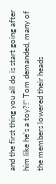and the first thing you all do is start going after him like he's a toy?!" Tom demanded, many of the members lowered their heads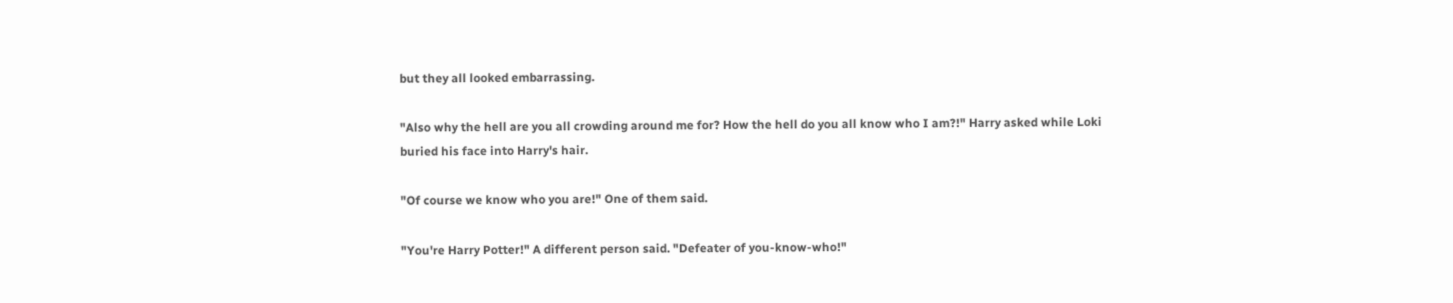but they all looked embarrassing.

"Also why the hell are you all crowding around me for? How the hell do you all know who I am?!" Harry asked while Loki buried his face into Harry's hair.

"Of course we know who you are!" One of them said.

"You're Harry Potter!" A different person said. "Defeater of you-know-who!"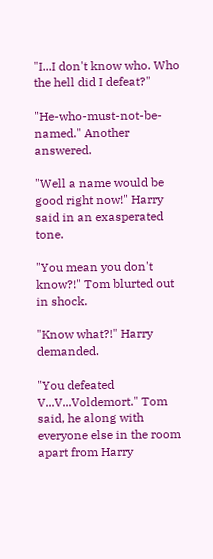"I...I don't know who. Who the hell did I defeat?"

"He-who-must-not-be-named." Another answered.

"Well a name would be good right now!" Harry said in an exasperated tone.

"You mean you don't know?!" Tom blurted out in shock.

"Know what?!" Harry demanded.

"You defeated V...V...Voldemort." Tom said, he along with everyone else in the room apart from Harry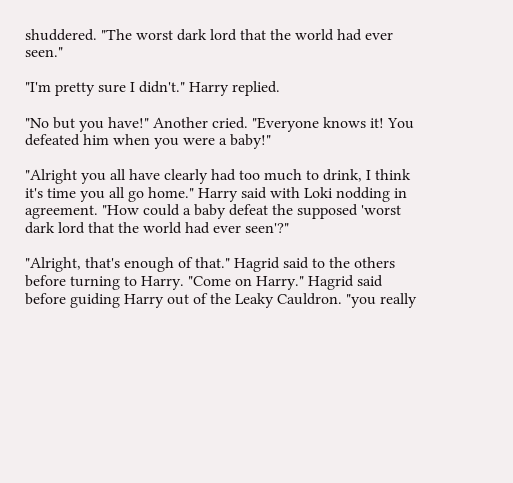shuddered. "The worst dark lord that the world had ever seen."

"I'm pretty sure I didn't." Harry replied.

"No but you have!" Another cried. "Everyone knows it! You defeated him when you were a baby!"

"Alright you all have clearly had too much to drink, I think it's time you all go home." Harry said with Loki nodding in agreement. "How could a baby defeat the supposed 'worst dark lord that the world had ever seen'?"

"Alright, that's enough of that." Hagrid said to the others before turning to Harry. "Come on Harry." Hagrid said before guiding Harry out of the Leaky Cauldron. "you really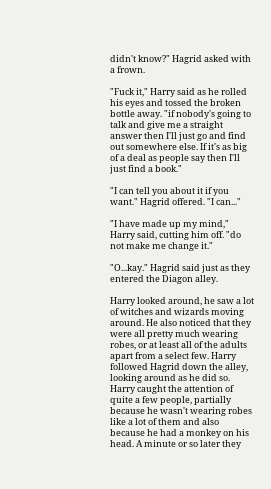didn't know?" Hagrid asked with a frown.

"Fuck it," Harry said as he rolled his eyes and tossed the broken bottle away. "if nobody's going to talk and give me a straight answer then I'll just go and find out somewhere else. If it's as big of a deal as people say then I'll just find a book."

"I can tell you about it if you want." Hagrid offered. "I can..."

"I have made up my mind," Harry said, cutting him off. "do not make me change it."

"O...kay." Hagrid said just as they entered the Diagon alley.

Harry looked around, he saw a lot of witches and wizards moving around. He also noticed that they were all pretty much wearing robes, or at least all of the adults apart from a select few. Harry followed Hagrid down the alley, looking around as he did so. Harry caught the attention of quite a few people, partially because he wasn't wearing robes like a lot of them and also because he had a monkey on his head. A minute or so later they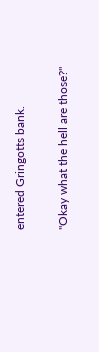entered Gringotts bank.

"Okay what the hell are those?"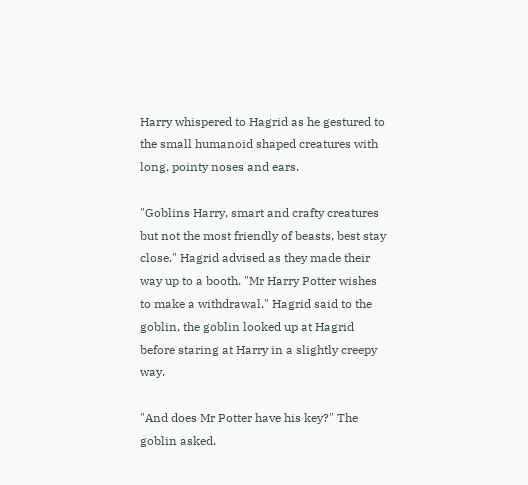Harry whispered to Hagrid as he gestured to the small humanoid shaped creatures with long, pointy noses and ears.

"Goblins Harry, smart and crafty creatures but not the most friendly of beasts, best stay close." Hagrid advised as they made their way up to a booth. "Mr Harry Potter wishes to make a withdrawal." Hagrid said to the goblin, the goblin looked up at Hagrid before staring at Harry in a slightly creepy way.

"And does Mr Potter have his key?" The goblin asked.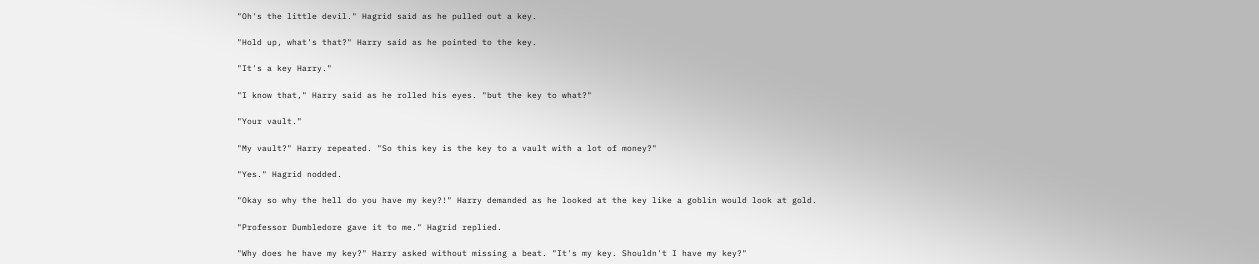"Oh's the little devil." Hagrid said as he pulled out a key.

"Hold up, what's that?" Harry said as he pointed to the key.

"It's a key Harry."

"I know that," Harry said as he rolled his eyes. "but the key to what?"

"Your vault."

"My vault?" Harry repeated. "So this key is the key to a vault with a lot of money?"

"Yes." Hagrid nodded.

"Okay so why the hell do you have my key?!" Harry demanded as he looked at the key like a goblin would look at gold.

"Professor Dumbledore gave it to me." Hagrid replied.

"Why does he have my key?" Harry asked without missing a beat. "It's my key. Shouldn't I have my key?"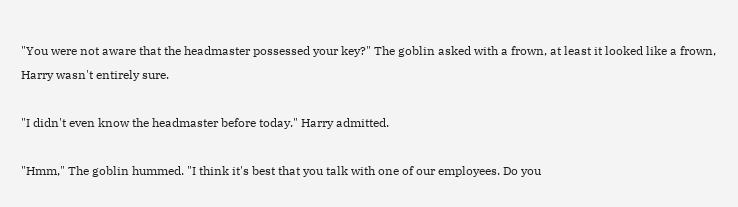"You were not aware that the headmaster possessed your key?" The goblin asked with a frown, at least it looked like a frown, Harry wasn't entirely sure.

"I didn't even know the headmaster before today." Harry admitted.

"Hmm," The goblin hummed. "I think it's best that you talk with one of our employees. Do you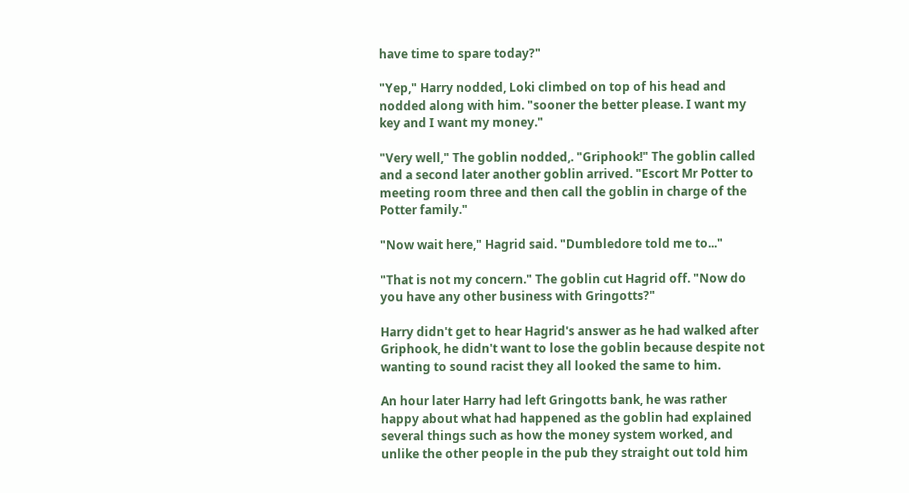have time to spare today?"

"Yep," Harry nodded, Loki climbed on top of his head and nodded along with him. "sooner the better please. I want my key and I want my money."

"Very well," The goblin nodded,. "Griphook!" The goblin called and a second later another goblin arrived. "Escort Mr Potter to meeting room three and then call the goblin in charge of the Potter family."

"Now wait here," Hagrid said. "Dumbledore told me to..."

"That is not my concern." The goblin cut Hagrid off. "Now do you have any other business with Gringotts?"

Harry didn't get to hear Hagrid's answer as he had walked after Griphook, he didn't want to lose the goblin because despite not wanting to sound racist they all looked the same to him.

An hour later Harry had left Gringotts bank, he was rather happy about what had happened as the goblin had explained several things such as how the money system worked, and unlike the other people in the pub they straight out told him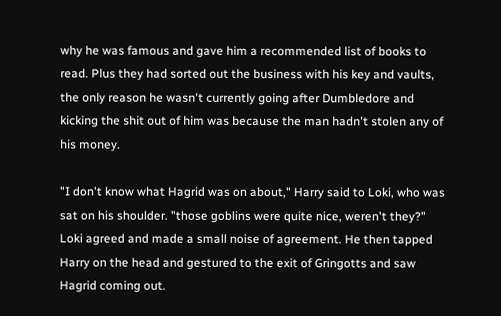why he was famous and gave him a recommended list of books to read. Plus they had sorted out the business with his key and vaults, the only reason he wasn't currently going after Dumbledore and kicking the shit out of him was because the man hadn't stolen any of his money.

"I don't know what Hagrid was on about," Harry said to Loki, who was sat on his shoulder. "those goblins were quite nice, weren't they?" Loki agreed and made a small noise of agreement. He then tapped Harry on the head and gestured to the exit of Gringotts and saw Hagrid coming out.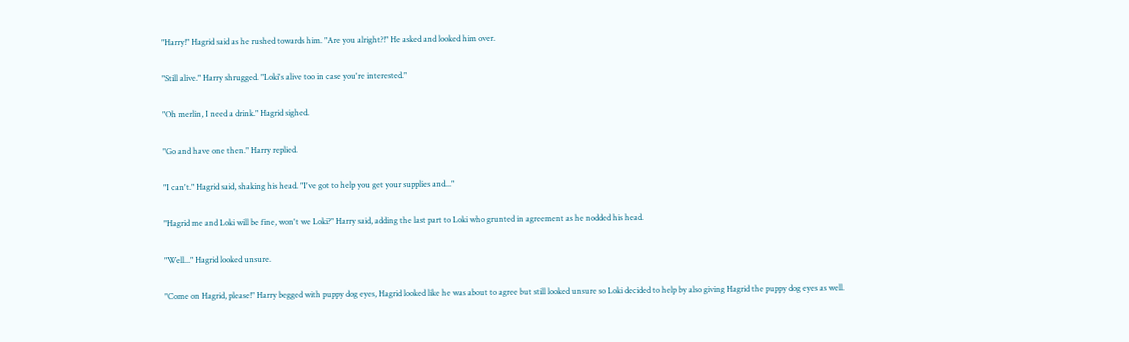"Harry!" Hagrid said as he rushed towards him. "Are you alright?!" He asked and looked him over.

"Still alive." Harry shrugged. "Loki's alive too in case you're interested."

"Oh merlin, I need a drink." Hagrid sighed.

"Go and have one then." Harry replied.

"I can't." Hagrid said, shaking his head. "I've got to help you get your supplies and..."

"Hagrid me and Loki will be fine, won't we Loki?" Harry said, adding the last part to Loki who grunted in agreement as he nodded his head.

"Well..." Hagrid looked unsure.

"Come on Hagrid, please!" Harry begged with puppy dog eyes, Hagrid looked like he was about to agree but still looked unsure so Loki decided to help by also giving Hagrid the puppy dog eyes as well.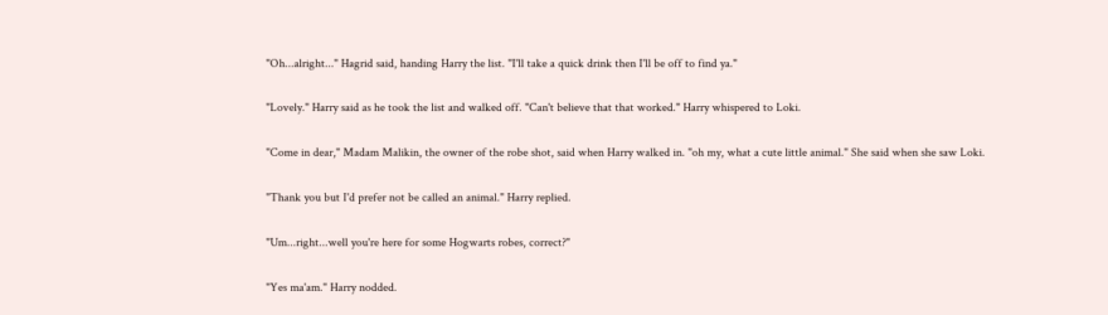"Oh...alright..." Hagrid said, handing Harry the list. "I'll take a quick drink then I'll be off to find ya."

"Lovely." Harry said as he took the list and walked off. "Can't believe that that worked." Harry whispered to Loki.

"Come in dear," Madam Malikin, the owner of the robe shot, said when Harry walked in. "oh my, what a cute little animal." She said when she saw Loki.

"Thank you but I'd prefer not be called an animal." Harry replied.

"Um...right...well you're here for some Hogwarts robes, correct?"

"Yes ma'am." Harry nodded.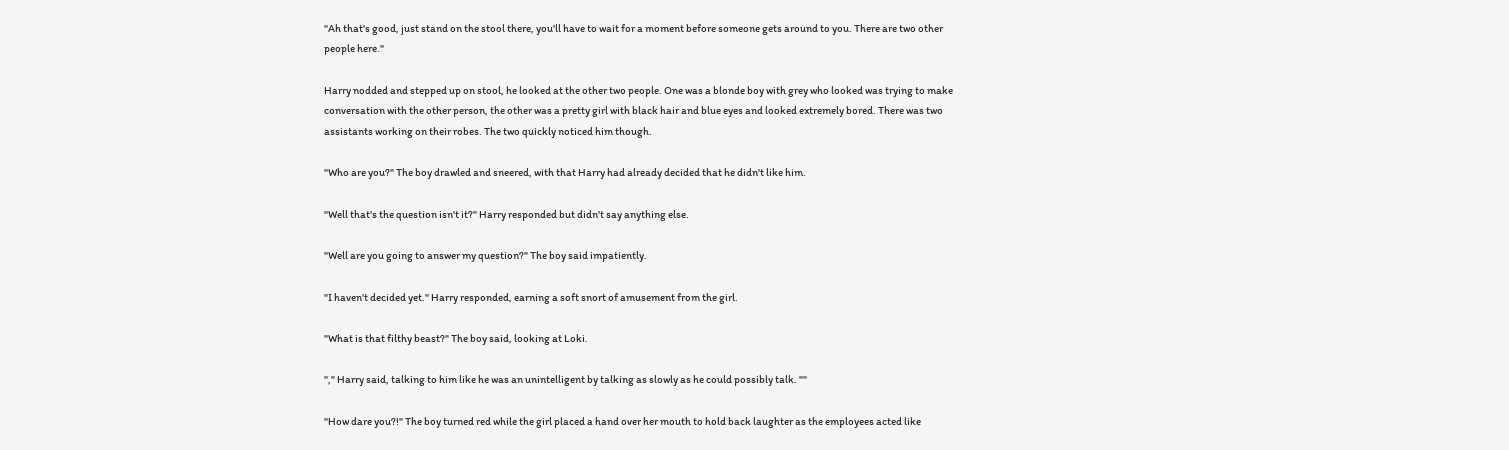"Ah that's good, just stand on the stool there, you'll have to wait for a moment before someone gets around to you. There are two other people here."

Harry nodded and stepped up on stool, he looked at the other two people. One was a blonde boy with grey who looked was trying to make conversation with the other person, the other was a pretty girl with black hair and blue eyes and looked extremely bored. There was two assistants working on their robes. The two quickly noticed him though.

"Who are you?" The boy drawled and sneered, with that Harry had already decided that he didn't like him.

"Well that's the question isn't it?" Harry responded but didn't say anything else.

"Well are you going to answer my question?" The boy said impatiently.

"I haven't decided yet." Harry responded, earning a soft snort of amusement from the girl.

"What is that filthy beast?" The boy said, looking at Loki.

"," Harry said, talking to him like he was an unintelligent by talking as slowly as he could possibly talk. ""

"How dare you?!" The boy turned red while the girl placed a hand over her mouth to hold back laughter as the employees acted like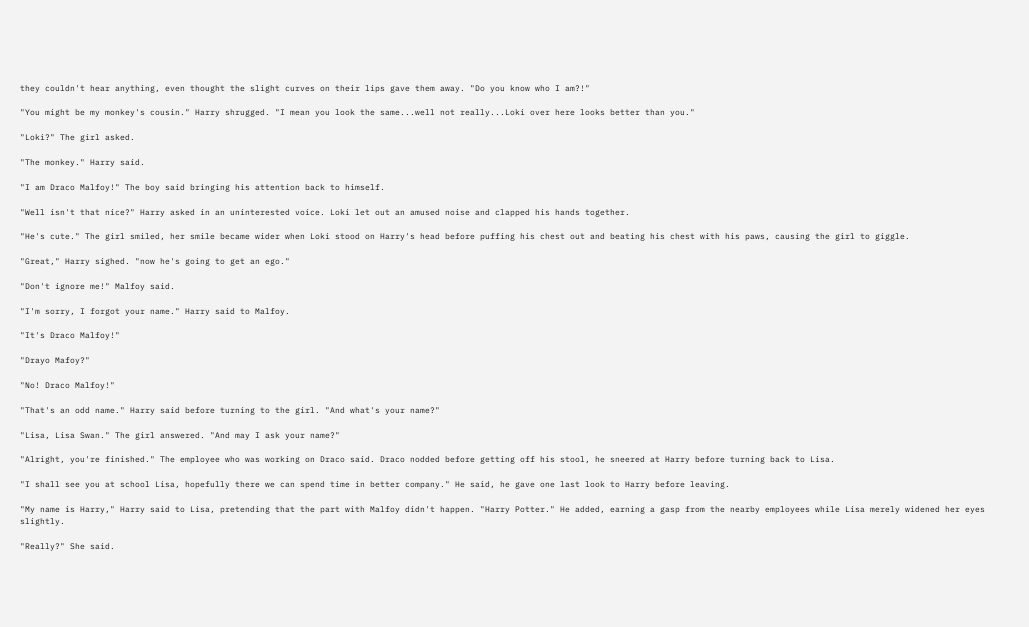they couldn't hear anything, even thought the slight curves on their lips gave them away. "Do you know who I am?!"

"You might be my monkey's cousin." Harry shrugged. "I mean you look the same...well not really...Loki over here looks better than you."

"Loki?" The girl asked.

"The monkey." Harry said.

"I am Draco Malfoy!" The boy said bringing his attention back to himself.

"Well isn't that nice?" Harry asked in an uninterested voice. Loki let out an amused noise and clapped his hands together.

"He's cute." The girl smiled, her smile became wider when Loki stood on Harry's head before puffing his chest out and beating his chest with his paws, causing the girl to giggle.

"Great," Harry sighed. "now he's going to get an ego."

"Don't ignore me!" Malfoy said.

"I'm sorry, I forgot your name." Harry said to Malfoy.

"It's Draco Malfoy!"

"Drayo Mafoy?"

"No! Draco Malfoy!"

"That's an odd name." Harry said before turning to the girl. "And what's your name?"

"Lisa, Lisa Swan." The girl answered. "And may I ask your name?"

"Alright, you're finished." The employee who was working on Draco said. Draco nodded before getting off his stool, he sneered at Harry before turning back to Lisa.

"I shall see you at school Lisa, hopefully there we can spend time in better company." He said, he gave one last look to Harry before leaving.

"My name is Harry," Harry said to Lisa, pretending that the part with Malfoy didn't happen. "Harry Potter." He added, earning a gasp from the nearby employees while Lisa merely widened her eyes slightly.

"Really?" She said.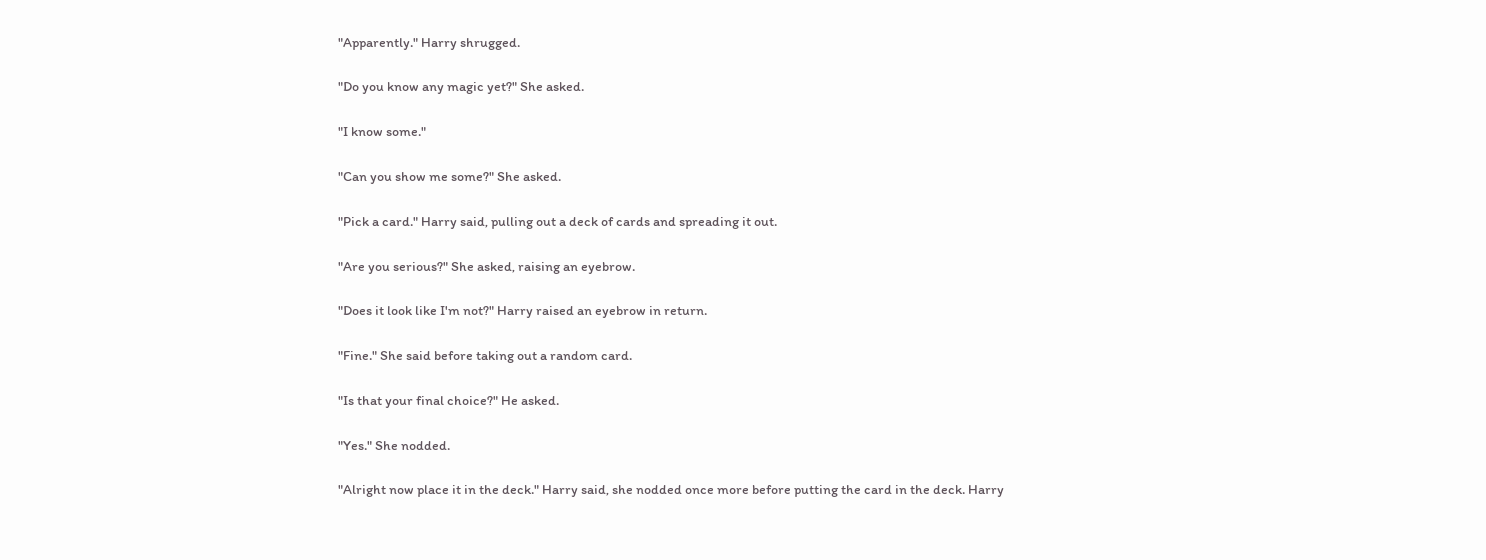"Apparently." Harry shrugged.

"Do you know any magic yet?" She asked.

"I know some."

"Can you show me some?" She asked.

"Pick a card." Harry said, pulling out a deck of cards and spreading it out.

"Are you serious?" She asked, raising an eyebrow.

"Does it look like I'm not?" Harry raised an eyebrow in return.

"Fine." She said before taking out a random card.

"Is that your final choice?" He asked.

"Yes." She nodded.

"Alright now place it in the deck." Harry said, she nodded once more before putting the card in the deck. Harry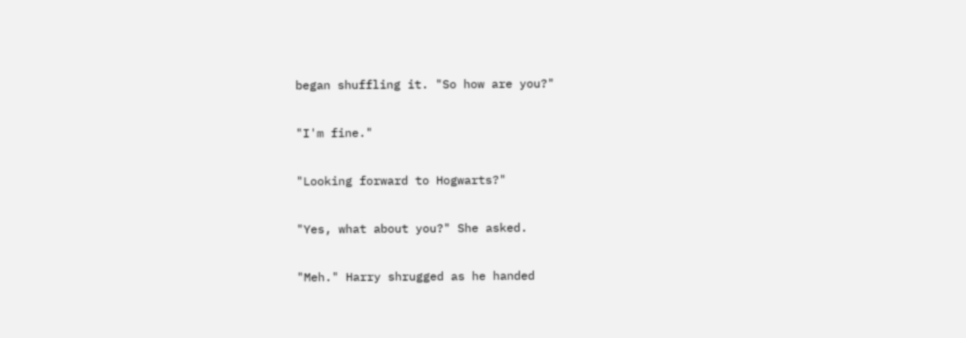began shuffling it. "So how are you?"

"I'm fine."

"Looking forward to Hogwarts?"

"Yes, what about you?" She asked.

"Meh." Harry shrugged as he handed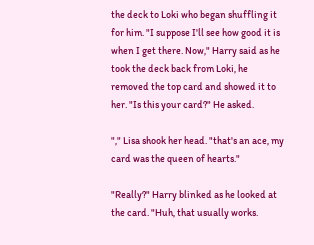the deck to Loki who began shuffling it for him. "I suppose I'll see how good it is when I get there. Now," Harry said as he took the deck back from Loki, he removed the top card and showed it to her. "Is this your card?" He asked.

"," Lisa shook her head. "that's an ace, my card was the queen of hearts."

"Really?" Harry blinked as he looked at the card. "Huh, that usually works.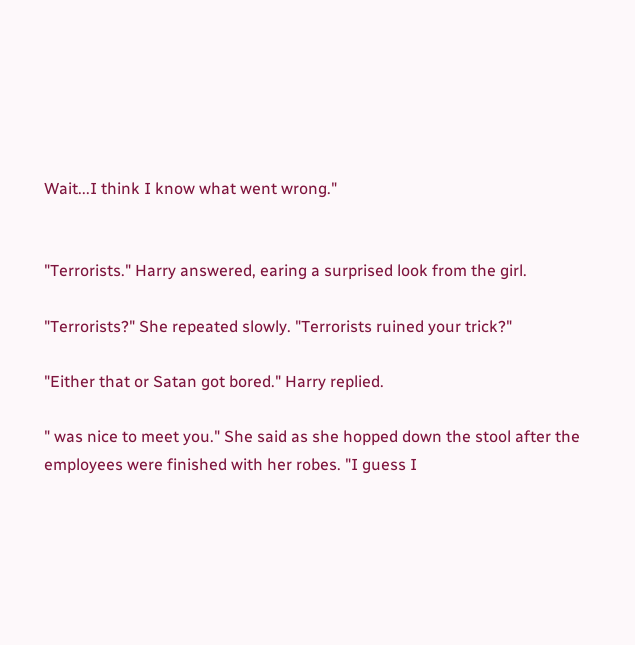Wait...I think I know what went wrong."


"Terrorists." Harry answered, earing a surprised look from the girl.

"Terrorists?" She repeated slowly. "Terrorists ruined your trick?"

"Either that or Satan got bored." Harry replied.

" was nice to meet you." She said as she hopped down the stool after the employees were finished with her robes. "I guess I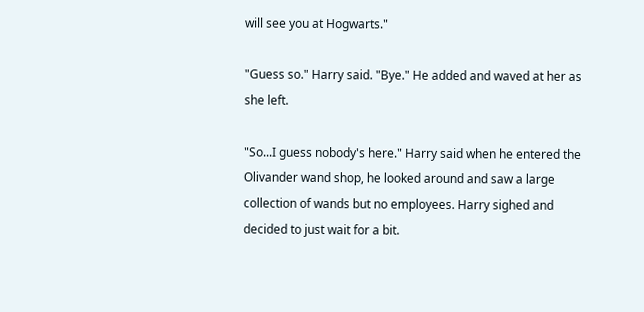will see you at Hogwarts."

"Guess so." Harry said. "Bye." He added and waved at her as she left.

"So...I guess nobody's here." Harry said when he entered the Olivander wand shop, he looked around and saw a large collection of wands but no employees. Harry sighed and decided to just wait for a bit.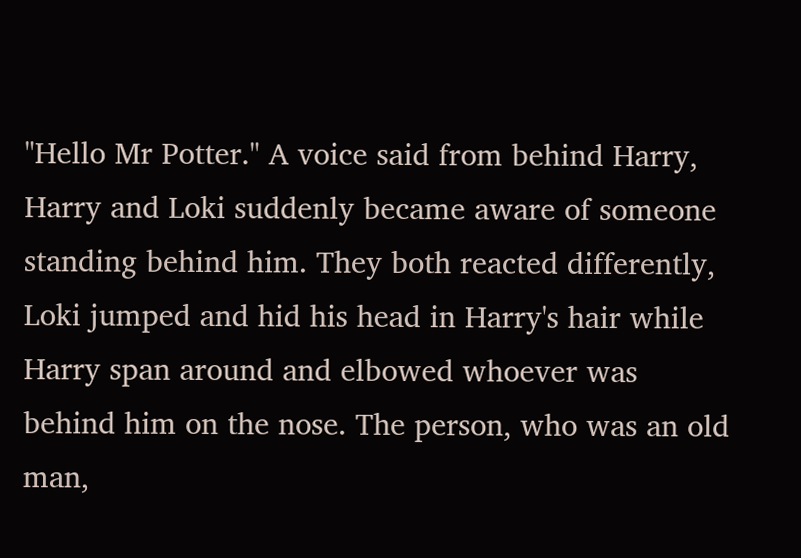"Hello Mr Potter." A voice said from behind Harry, Harry and Loki suddenly became aware of someone standing behind him. They both reacted differently, Loki jumped and hid his head in Harry's hair while Harry span around and elbowed whoever was behind him on the nose. The person, who was an old man,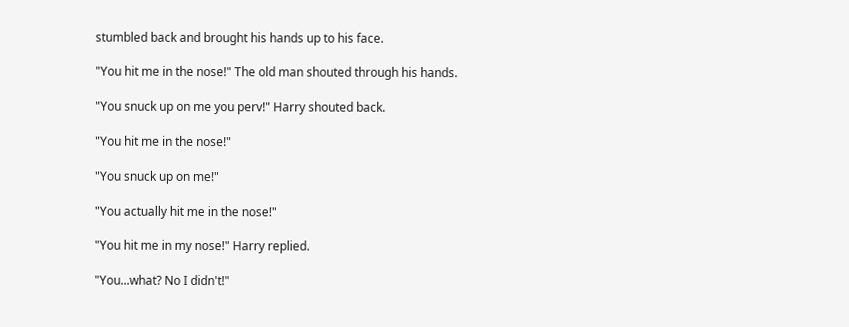stumbled back and brought his hands up to his face.

"You hit me in the nose!" The old man shouted through his hands.

"You snuck up on me you perv!" Harry shouted back.

"You hit me in the nose!"

"You snuck up on me!"

"You actually hit me in the nose!"

"You hit me in my nose!" Harry replied.

"You...what? No I didn't!"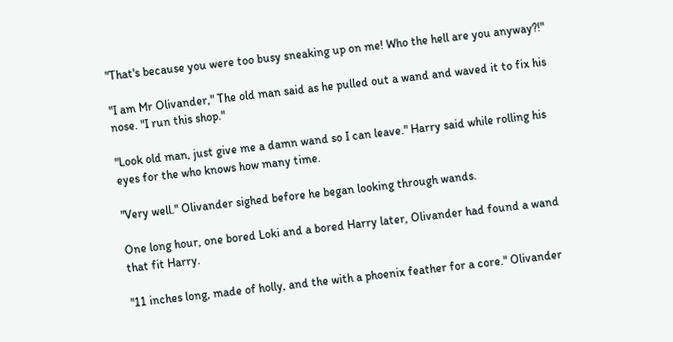"That's because you were too busy sneaking up on me! Who the hell are you anyway?!"

"I am Mr Olivander," The old man said as he pulled out a wand and waved it to fix his nose. "I run this shop."

"Look old man, just give me a damn wand so I can leave." Harry said while rolling his eyes for the who knows how many time.

"Very well." Olivander sighed before he began looking through wands.

One long hour, one bored Loki and a bored Harry later, Olivander had found a wand that fit Harry.

"11 inches long, made of holly, and the with a phoenix feather for a core." Olivander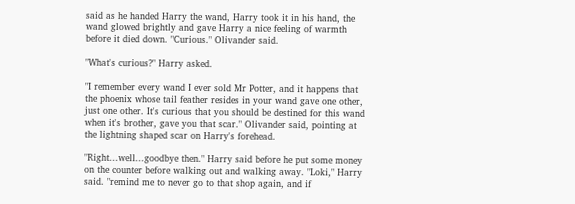said as he handed Harry the wand, Harry took it in his hand, the wand glowed brightly and gave Harry a nice feeling of warmth before it died down. "Curious." Olivander said.

"What's curious?" Harry asked.

"I remember every wand I ever sold Mr Potter, and it happens that the phoenix whose tail feather resides in your wand gave one other, just one other. It's curious that you should be destined for this wand when it's brother, gave you that scar." Olivander said, pointing at the lightning shaped scar on Harry's forehead.

"Right...well...goodbye then." Harry said before he put some money on the counter before walking out and walking away. "Loki," Harry said. "remind me to never go to that shop again, and if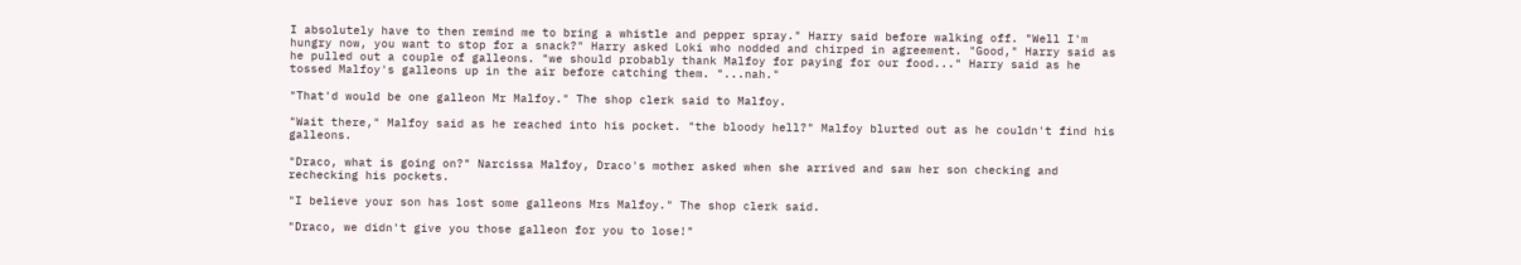I absolutely have to then remind me to bring a whistle and pepper spray." Harry said before walking off. "Well I'm hungry now, you want to stop for a snack?" Harry asked Loki who nodded and chirped in agreement. "Good," Harry said as he pulled out a couple of galleons. "we should probably thank Malfoy for paying for our food..." Harry said as he tossed Malfoy's galleons up in the air before catching them. "...nah."

"That'd would be one galleon Mr Malfoy." The shop clerk said to Malfoy.

"Wait there," Malfoy said as he reached into his pocket. "the bloody hell?" Malfoy blurted out as he couldn't find his galleons.

"Draco, what is going on?" Narcissa Malfoy, Draco's mother asked when she arrived and saw her son checking and rechecking his pockets.

"I believe your son has lost some galleons Mrs Malfoy." The shop clerk said.

"Draco, we didn't give you those galleon for you to lose!"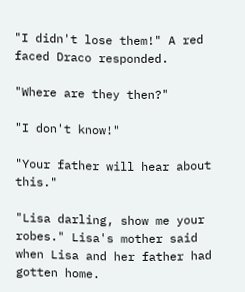"I didn't lose them!" A red faced Draco responded.

"Where are they then?"

"I don't know!"

"Your father will hear about this."

"Lisa darling, show me your robes." Lisa's mother said when Lisa and her father had gotten home.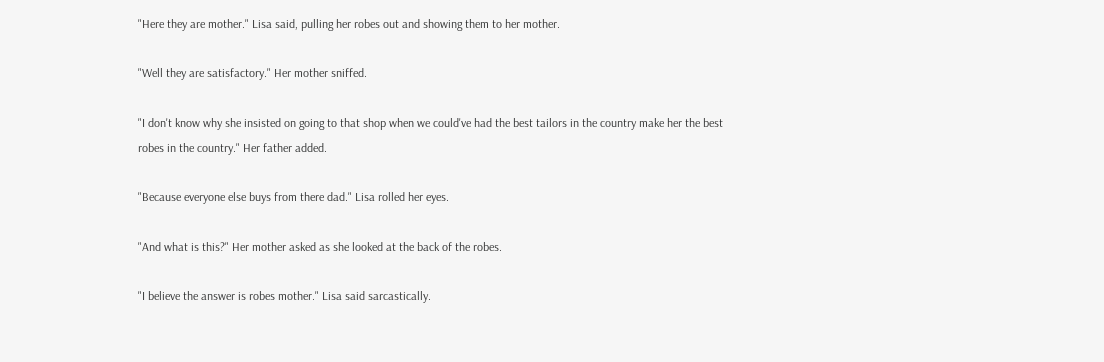"Here they are mother." Lisa said, pulling her robes out and showing them to her mother.

"Well they are satisfactory." Her mother sniffed.

"I don't know why she insisted on going to that shop when we could've had the best tailors in the country make her the best robes in the country." Her father added.

"Because everyone else buys from there dad." Lisa rolled her eyes.

"And what is this?" Her mother asked as she looked at the back of the robes.

"I believe the answer is robes mother." Lisa said sarcastically.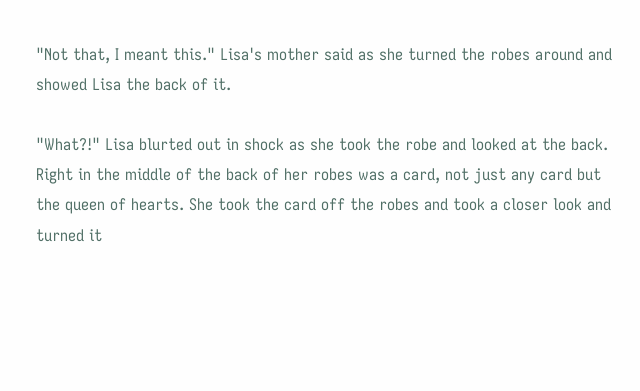"Not that, I meant this." Lisa's mother said as she turned the robes around and showed Lisa the back of it.

"What?!" Lisa blurted out in shock as she took the robe and looked at the back. Right in the middle of the back of her robes was a card, not just any card but the queen of hearts. She took the card off the robes and took a closer look and turned it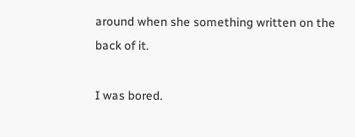around when she something written on the back of it.

I was bored.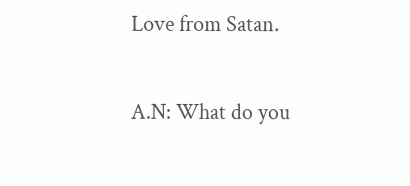Love from Satan.

A.N: What do you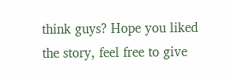think guys? Hope you liked the story, feel free to give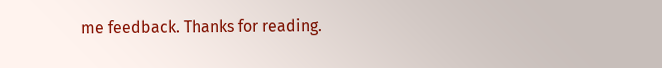me feedback. Thanks for reading.